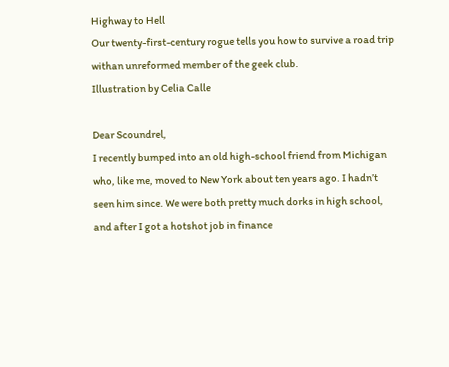Highway to Hell
Our twenty-first-century rogue tells you how to survive a road trip withan unreformed member of the geek club.
Illustration by Celia Calle

Dear Scoundrel,
I recently bumped into an old high-school friend from Michigan who, like me, moved to New York about ten years ago. I hadn’t seen him since. We were both pretty much dorks in high school, and after I got a hotshot job in finance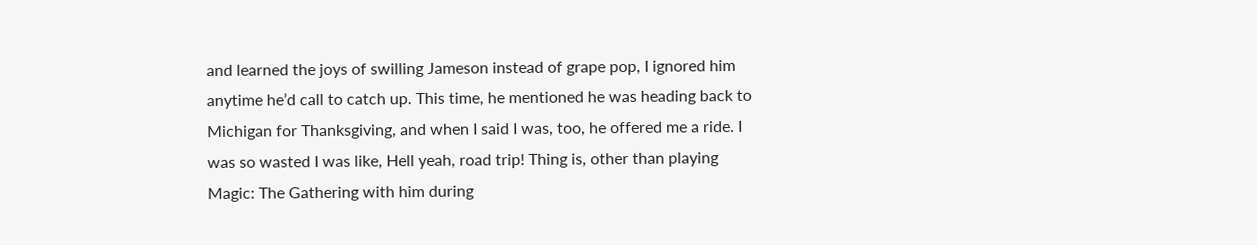and learned the joys of swilling Jameson instead of grape pop, I ignored him anytime he’d call to catch up. This time, he mentioned he was heading back to Michigan for Thanksgiving, and when I said I was, too, he offered me a ride. I was so wasted I was like, Hell yeah, road trip! Thing is, other than playing Magic: The Gathering with him during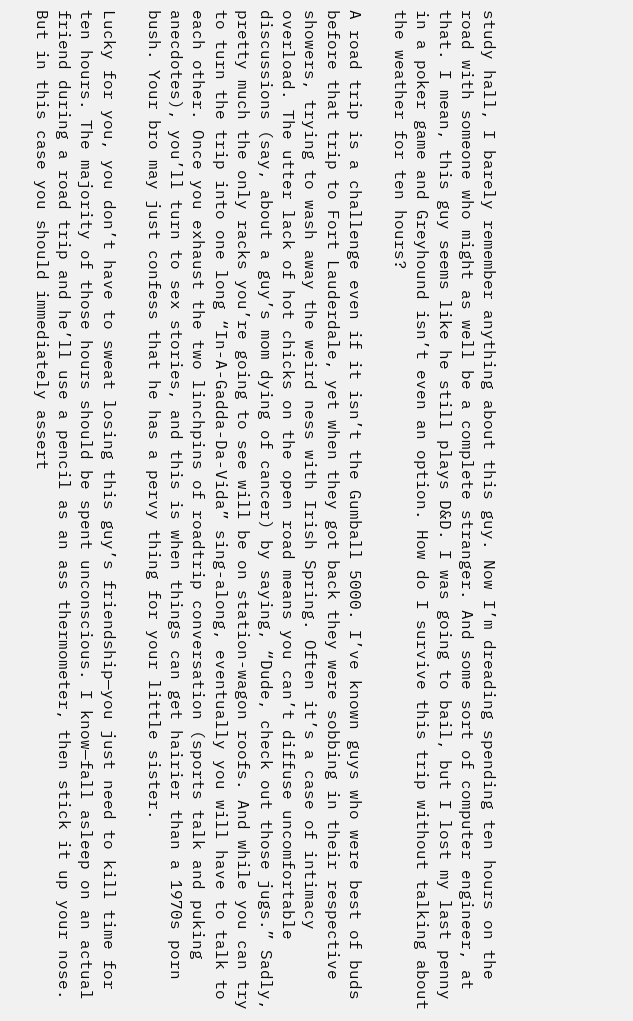study hall, I barely remember anything about this guy. Now I’m dreading spending ten hours on the road with someone who might as well be a complete stranger. And some sort of computer engineer, at that. I mean, this guy seems like he still plays D&D. I was going to bail, but I lost my last penny in a poker game and Greyhound isn’t even an option. How do I survive this trip without talking about the weather for ten hours?

A road trip is a challenge even if it isn’t the Gumball 5000. I’ve known guys who were best of buds before that trip to Fort Lauderdale, yet when they got back they were sobbing in their respective showers, trying to wash away the weird ness with Irish Spring. Often it’s a case of intimacy overload. The utter lack of hot chicks on the open road means you can’t diffuse uncomfortable discussions (say, about a guy’s mom dying of cancer) by saying, “Dude, check out those jugs.” Sadly, pretty much the only racks you’re going to see will be on station-wagon roofs. And while you can try to turn the trip into one long “In-A-Gadda-Da-Vida” sing-along, eventually you will have to talk to each other. Once you exhaust the two linchpins of roadtrip conversation (sports talk and puking anecdotes), you’ll turn to sex stories, and this is when things can get hairier than a 1970s porn bush. Your bro may just confess that he has a pervy thing for your little sister.

Lucky for you, you don’t have to sweat losing this guy’s friendship—you just need to kill time for ten hours. The majority of those hours should be spent unconscious. I know—fall asleep on an actual friend during a road trip and he’ll use a pencil as an ass thermometer, then stick it up your nose. But in this case you should immediately assert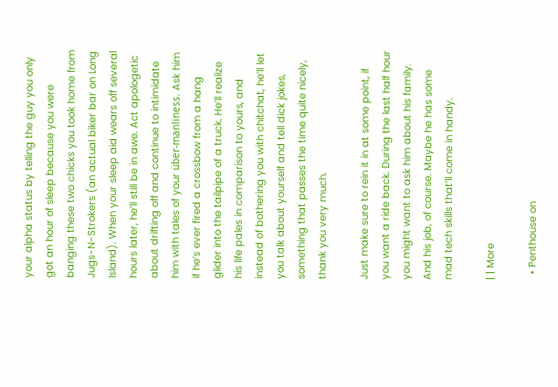your alpha status by telling the guy you only got an hour of sleep because you were banging these two chicks you took home from Jugs-N-Strokers (an actual biker bar on Long Island). When your sleep aid wears off several hours later, he’ll still be in awe. Act apologetic about drifting off and continue to intimidate him with tales of your über-manliness. Ask him if he’s ever fired a crossbow from a hang glider into the tailpipe of a truck. He’ll realize his life pales in comparison to yours, and instead of bothering you with chitchat, he’ll let you talk about yourself and tell dick jokes, something that passes the time quite nicely, thank you very much.

Just make sure to rein it in at some point, if you want a ride back. During the last half hour you might want to ask him about his family. And his job, of course. Maybe he has some mad tech skills that’ll come in handy.

| | More

  • Penthouse on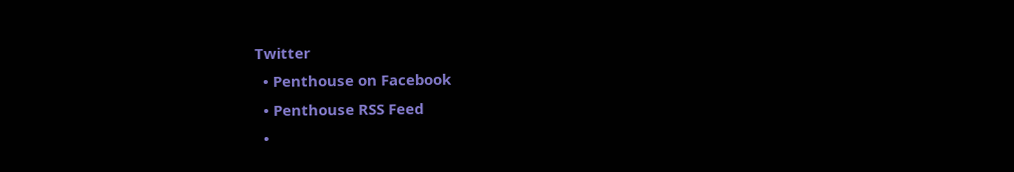Twitter
  • Penthouse on Facebook
  • Penthouse RSS Feed
  •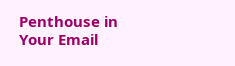Penthouse in Your Email